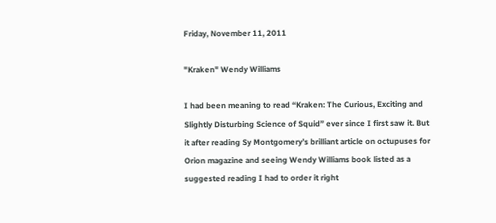Friday, November 11, 2011

"Kraken" Wendy Williams

I had been meaning to read “Kraken: The Curious, Exciting and Slightly Disturbing Science of Squid” ever since I first saw it. But it after reading Sy Montgomery’s brilliant article on octupuses for Orion magazine and seeing Wendy Williams book listed as a suggested reading I had to order it right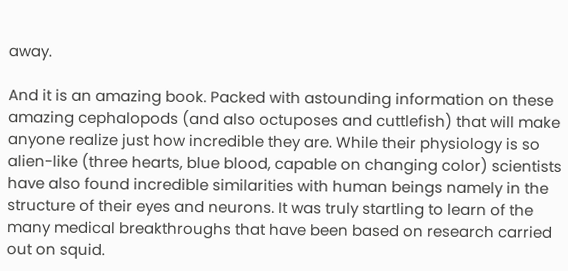away.

And it is an amazing book. Packed with astounding information on these amazing cephalopods (and also octuposes and cuttlefish) that will make anyone realize just how incredible they are. While their physiology is so alien-like (three hearts, blue blood, capable on changing color) scientists have also found incredible similarities with human beings namely in the structure of their eyes and neurons. It was truly startling to learn of the many medical breakthroughs that have been based on research carried out on squid.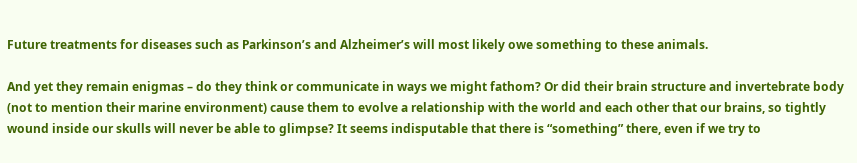Future treatments for diseases such as Parkinson’s and Alzheimer’s will most likely owe something to these animals.

And yet they remain enigmas – do they think or communicate in ways we might fathom? Or did their brain structure and invertebrate body (not to mention their marine environment) cause them to evolve a relationship with the world and each other that our brains, so tightly wound inside our skulls will never be able to glimpse? It seems indisputable that there is “something” there, even if we try to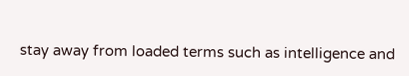stay away from loaded terms such as intelligence and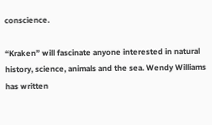conscience.

“Kraken” will fascinate anyone interested in natural history, science, animals and the sea. Wendy Williams has written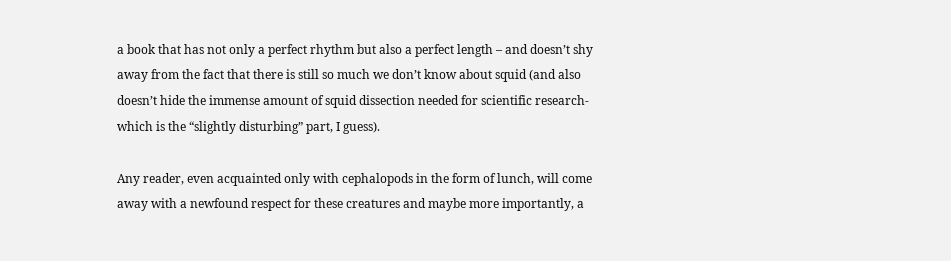a book that has not only a perfect rhythm but also a perfect length – and doesn’t shy away from the fact that there is still so much we don’t know about squid (and also doesn’t hide the immense amount of squid dissection needed for scientific research- which is the “slightly disturbing” part, I guess).

Any reader, even acquainted only with cephalopods in the form of lunch, will come away with a newfound respect for these creatures and maybe more importantly, a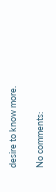desire to know more.

No comments: